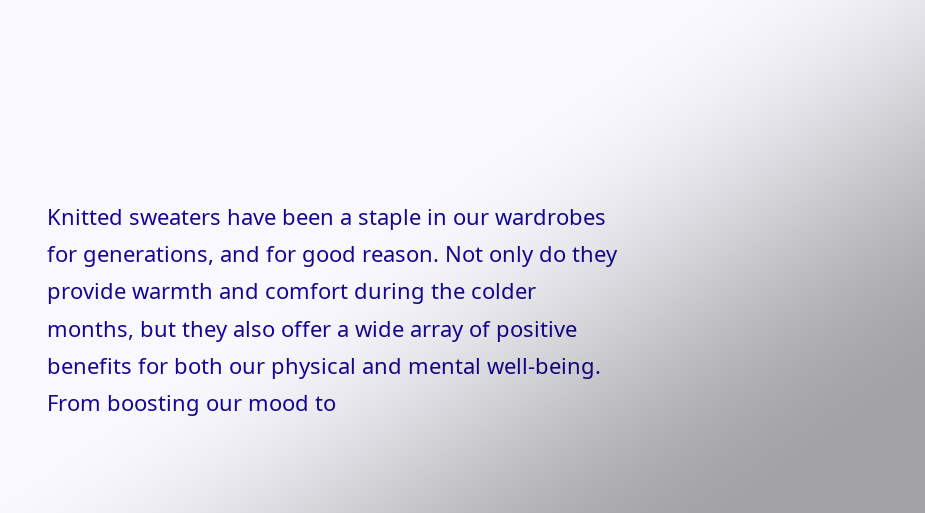Knitted sweaters have been a staple in our wardrobes for generations, and for good reason. Not only do they provide warmth and comfort during the colder months, but they also offer a wide array of positive benefits for both our physical and mental well-being. From boosting our mood to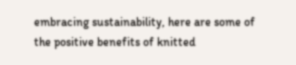embracing sustainability, here are some of the positive benefits of knitted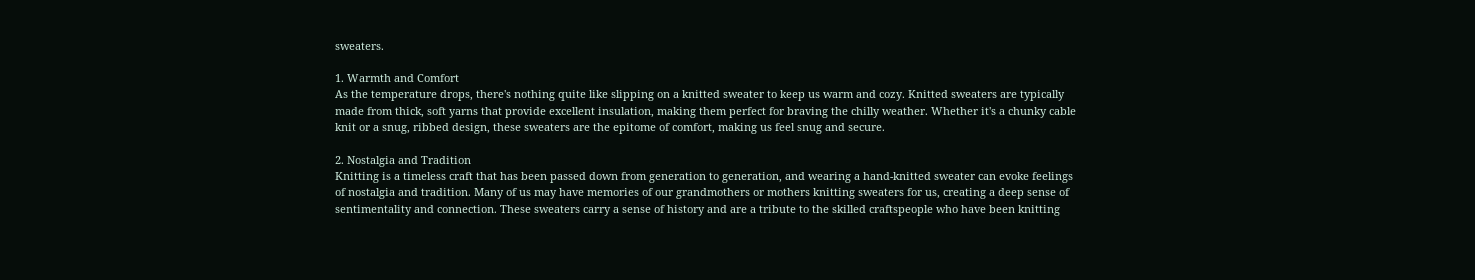sweaters.

1. Warmth and Comfort
As the temperature drops, there's nothing quite like slipping on a knitted sweater to keep us warm and cozy. Knitted sweaters are typically made from thick, soft yarns that provide excellent insulation, making them perfect for braving the chilly weather. Whether it's a chunky cable knit or a snug, ribbed design, these sweaters are the epitome of comfort, making us feel snug and secure.

2. Nostalgia and Tradition
Knitting is a timeless craft that has been passed down from generation to generation, and wearing a hand-knitted sweater can evoke feelings of nostalgia and tradition. Many of us may have memories of our grandmothers or mothers knitting sweaters for us, creating a deep sense of sentimentality and connection. These sweaters carry a sense of history and are a tribute to the skilled craftspeople who have been knitting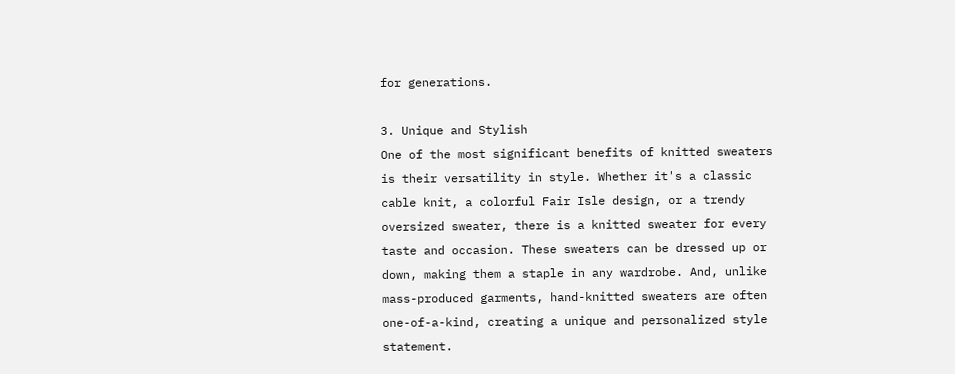for generations.

3. Unique and Stylish
One of the most significant benefits of knitted sweaters is their versatility in style. Whether it's a classic cable knit, a colorful Fair Isle design, or a trendy oversized sweater, there is a knitted sweater for every taste and occasion. These sweaters can be dressed up or down, making them a staple in any wardrobe. And, unlike mass-produced garments, hand-knitted sweaters are often one-of-a-kind, creating a unique and personalized style statement.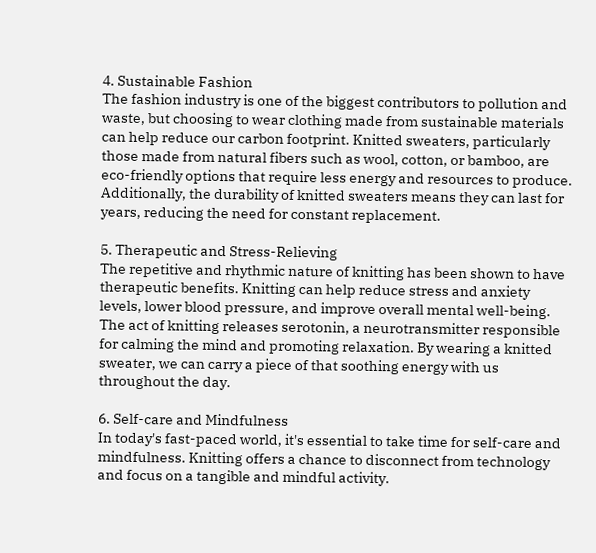4. Sustainable Fashion
The fashion industry is one of the biggest contributors to pollution and waste, but choosing to wear clothing made from sustainable materials can help reduce our carbon footprint. Knitted sweaters, particularly those made from natural fibers such as wool, cotton, or bamboo, are eco-friendly options that require less energy and resources to produce. Additionally, the durability of knitted sweaters means they can last for years, reducing the need for constant replacement.

5. Therapeutic and Stress-Relieving
The repetitive and rhythmic nature of knitting has been shown to have therapeutic benefits. Knitting can help reduce stress and anxiety levels, lower blood pressure, and improve overall mental well-being. The act of knitting releases serotonin, a neurotransmitter responsible for calming the mind and promoting relaxation. By wearing a knitted sweater, we can carry a piece of that soothing energy with us throughout the day.

6. Self-care and Mindfulness
In today's fast-paced world, it's essential to take time for self-care and mindfulness. Knitting offers a chance to disconnect from technology and focus on a tangible and mindful activity.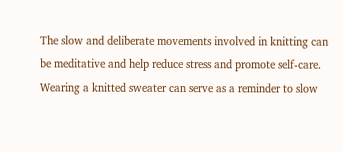The slow and deliberate movements involved in knitting can be meditative and help reduce stress and promote self-care. Wearing a knitted sweater can serve as a reminder to slow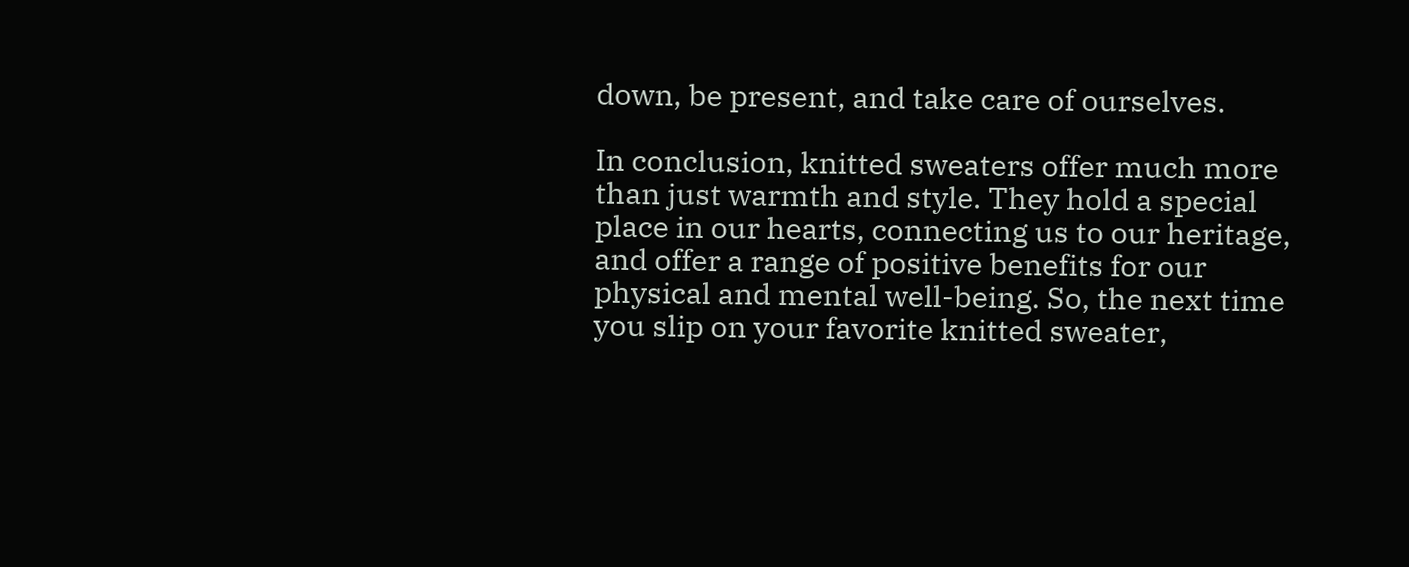down, be present, and take care of ourselves.

In conclusion, knitted sweaters offer much more than just warmth and style. They hold a special place in our hearts, connecting us to our heritage, and offer a range of positive benefits for our physical and mental well-being. So, the next time you slip on your favorite knitted sweater,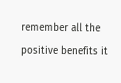remember all the positive benefits it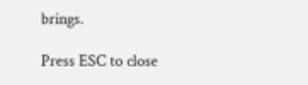brings.

Press ESC to close